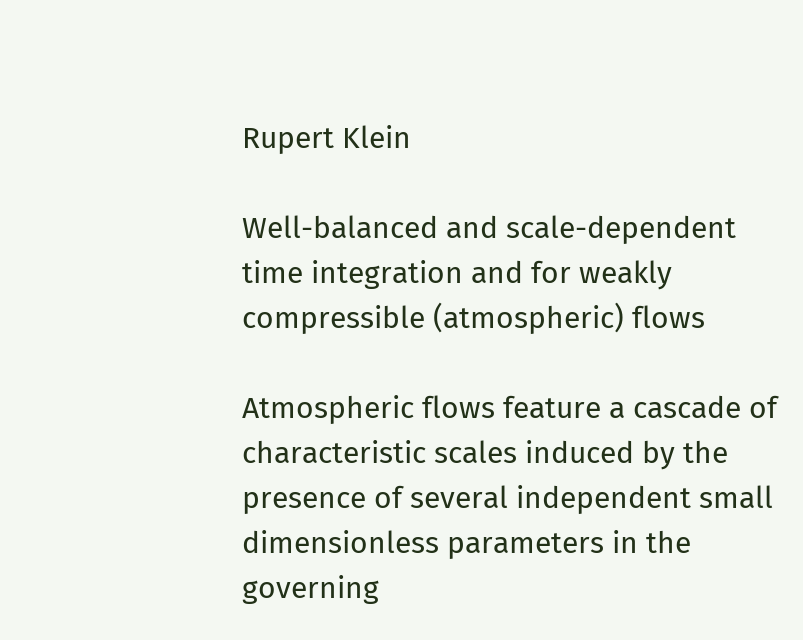Rupert Klein

Well-balanced and scale-dependent time integration and for weakly compressible (atmospheric) flows

Atmospheric flows feature a cascade of characteristic scales induced by the presence of several independent small dimensionless parameters in the governing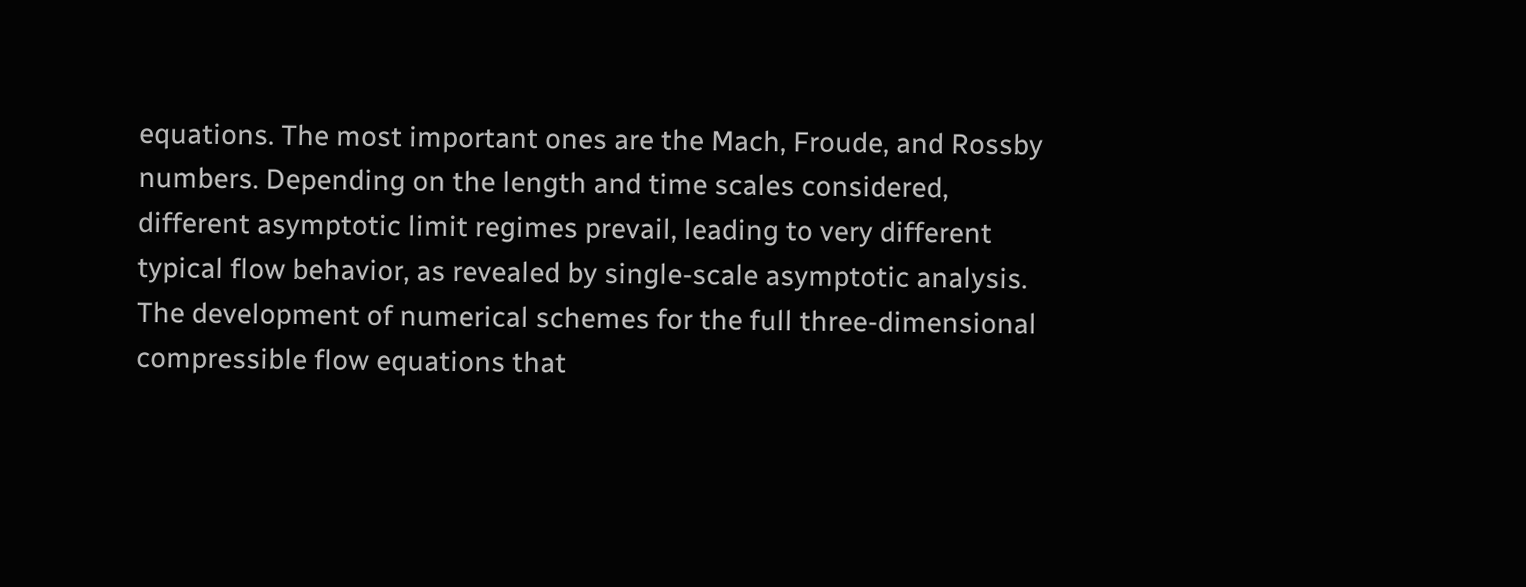equations. The most important ones are the Mach, Froude, and Rossby numbers. Depending on the length and time scales considered, different asymptotic limit regimes prevail, leading to very different typical flow behavior, as revealed by single-scale asymptotic analysis. The development of numerical schemes for the full three-dimensional compressible flow equations that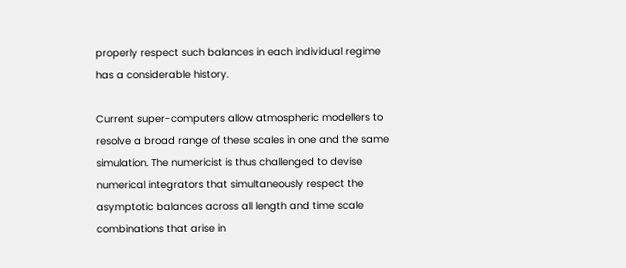properly respect such balances in each individual regime has a considerable history.

Current super-computers allow atmospheric modellers to resolve a broad range of these scales in one and the same simulation. The numericist is thus challenged to devise numerical integrators that simultaneously respect the asymptotic balances across all length and time scale combinations that arise in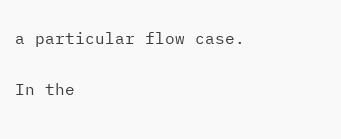a particular flow case.

In the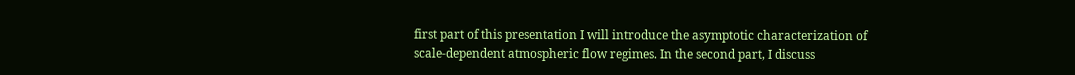first part of this presentation I will introduce the asymptotic characterization of scale-dependent atmospheric flow regimes. In the second part, I discuss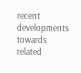recent developments towards related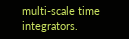multi-scale time integrators.